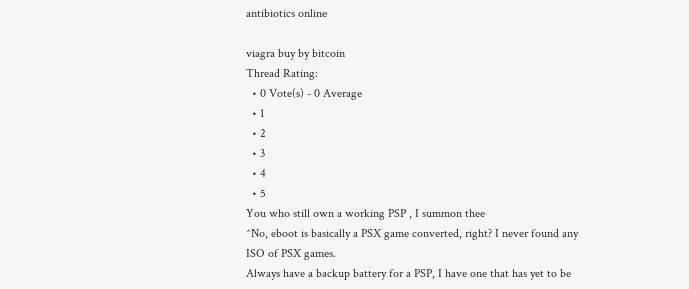antibiotics online

viagra buy by bitcoin
Thread Rating:
  • 0 Vote(s) - 0 Average
  • 1
  • 2
  • 3
  • 4
  • 5
You who still own a working PSP , I summon thee
^No, eboot is basically a PSX game converted, right? I never found any ISO of PSX games.
Always have a backup battery for a PSP, I have one that has yet to be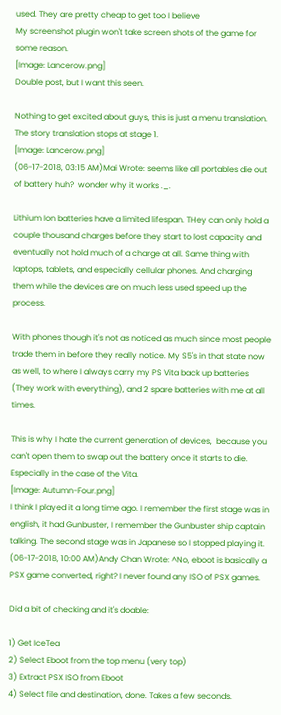used. They are pretty cheap to get too I believe
My screenshot plugin won't take screen shots of the game for some reason.
[Image: Lancerow.png]
Double post, but I want this seen.

Nothing to get excited about guys, this is just a menu translation. The story translation stops at stage 1.
[Image: Lancerow.png]
(06-17-2018, 03:15 AM)Mai Wrote: seems like all portables die out of battery huh?  wonder why it works ._.

Lithium Ion batteries have a limited lifespan. THey can only hold a  couple thousand charges before they start to lost capacity and eventually not hold much of a charge at all. Same thing with laptops, tablets, and especially cellular phones. And charging them while the devices are on much less used speed up the process.

With phones though it's not as noticed as much since most people trade them in before they really notice. My S5's in that state now as well, to where I always carry my PS Vita back up batteries (They work with everything), and 2 spare batteries with me at all times.

This is why I hate the current generation of devices,  because you can't open them to swap out the battery once it starts to die. Especially in the case of the Vita.
[Image: Autumn-Four.png]
I think I played it a long time ago. I remember the first stage was in english, it had Gunbuster, I remember the Gunbuster ship captain talking. The second stage was in Japanese so I stopped playing it.
(06-17-2018, 10:00 AM)Andy Chan Wrote: ^No, eboot is basically a PSX game converted, right? I never found any ISO of PSX games.

Did a bit of checking and it's doable:

1) Get IceTea
2) Select Eboot from the top menu (very top)
3) Extract PSX ISO from Eboot
4) Select file and destination, done. Takes a few seconds.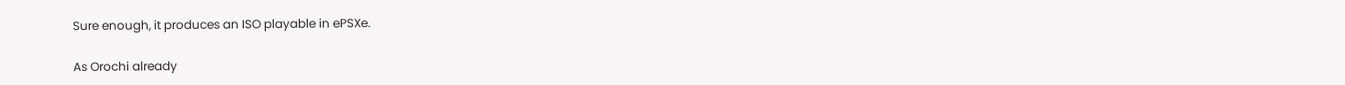Sure enough, it produces an ISO playable in ePSXe.

As Orochi already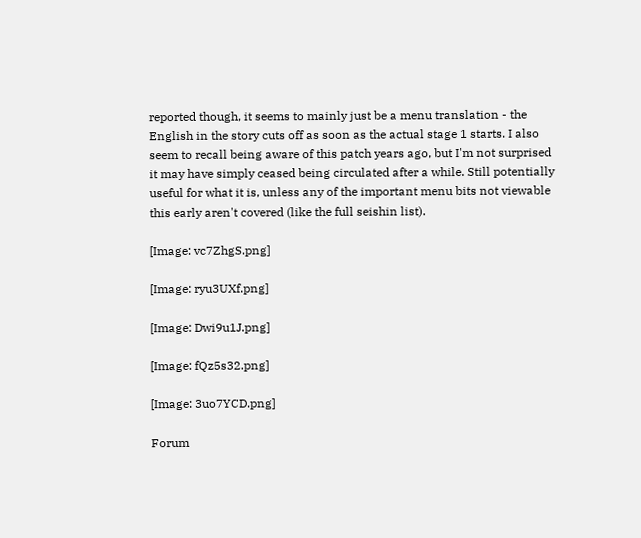reported though, it seems to mainly just be a menu translation - the English in the story cuts off as soon as the actual stage 1 starts. I also seem to recall being aware of this patch years ago, but I'm not surprised it may have simply ceased being circulated after a while. Still potentially useful for what it is, unless any of the important menu bits not viewable this early aren't covered (like the full seishin list).

[Image: vc7ZhgS.png]

[Image: ryu3UXf.png]

[Image: Dwi9u1J.png]

[Image: fQz5s32.png]

[Image: 3uo7YCD.png]

Forum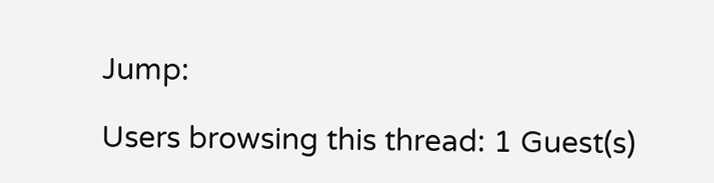Jump:

Users browsing this thread: 1 Guest(s)